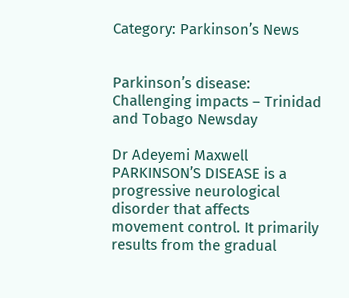Category: Parkinson’s News


Parkinson’s disease: Challenging impacts – Trinidad and Tobago Newsday

Dr Adeyemi Maxwell PARKINSON’S DISEASE is a progressive neurological disorder that affects movement control. It primarily results from the gradual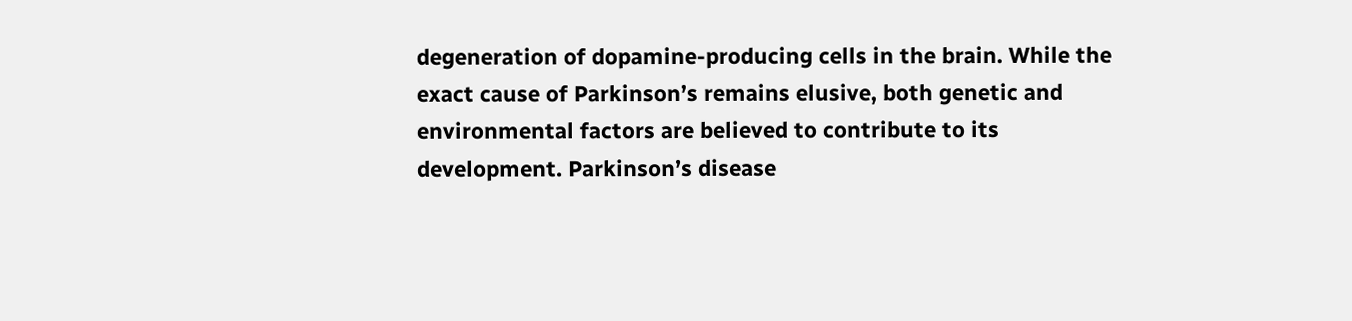degeneration of dopamine-producing cells in the brain. While the exact cause of Parkinson’s remains elusive, both genetic and environmental factors are believed to contribute to its development. Parkinson’s disease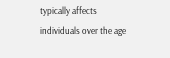typically affects individuals over the age